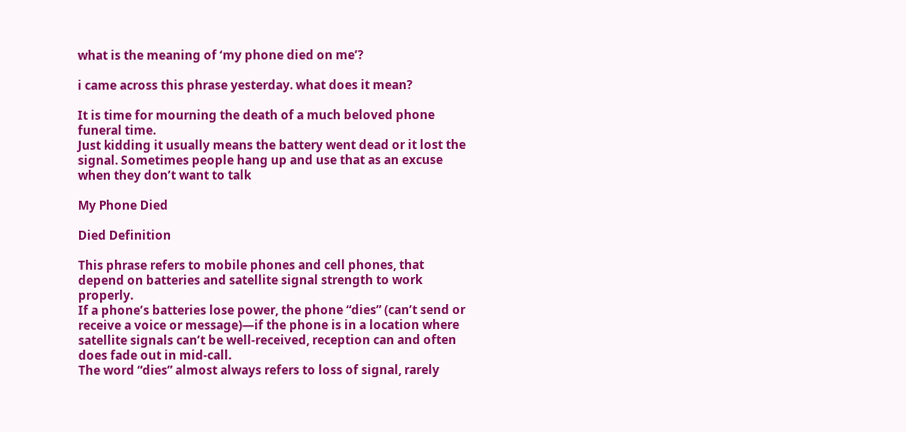what is the meaning of ‘my phone died on me’?

i came across this phrase yesterday. what does it mean?

It is time for mourning the death of a much beloved phone funeral time.
Just kidding it usually means the battery went dead or it lost the signal. Sometimes people hang up and use that as an excuse when they don’t want to talk

My Phone Died

Died Definition

This phrase refers to mobile phones and cell phones, that depend on batteries and satellite signal strength to work properly.
If a phone’s batteries lose power, the phone “dies” (can’t send or receive a voice or message)—if the phone is in a location where satellite signals can’t be well-received, reception can and often does fade out in mid-call.
The word “dies” almost always refers to loss of signal, rarely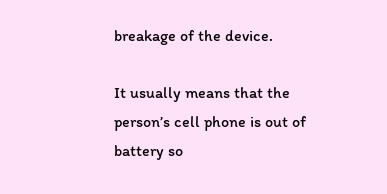breakage of the device.

It usually means that the person’s cell phone is out of battery so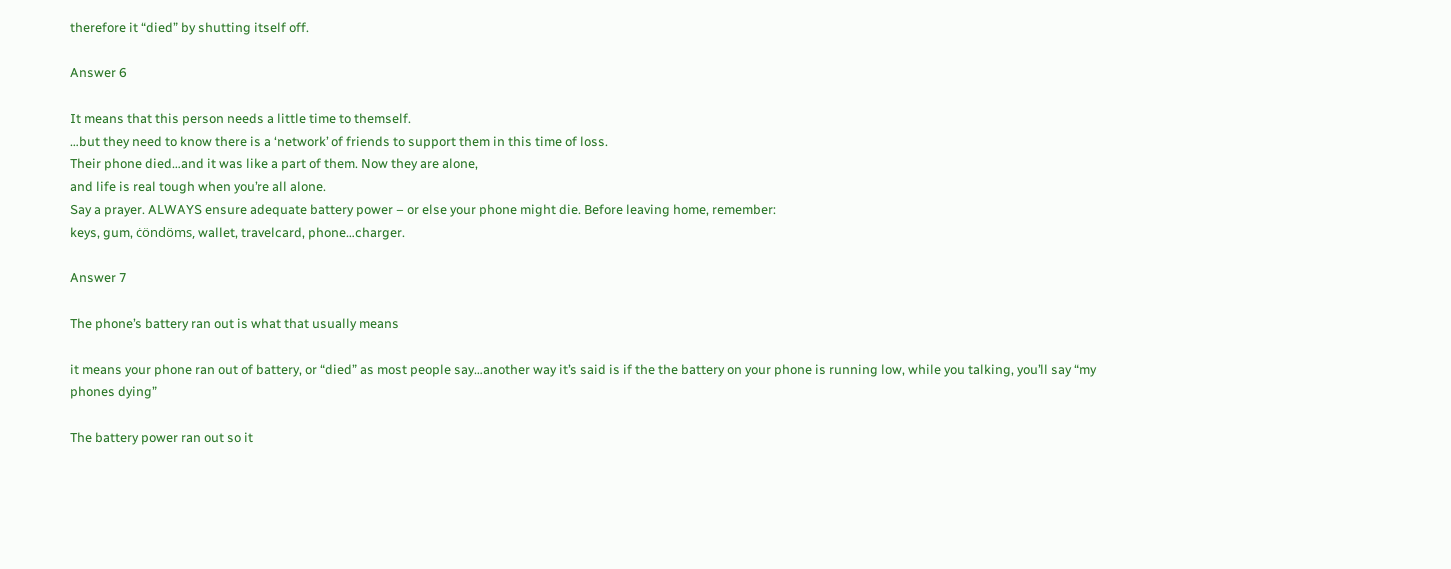therefore it “died” by shutting itself off.

Answer 6

It means that this person needs a little time to themself.
…but they need to know there is a ‘network’ of friends to support them in this time of loss.
Their phone died…and it was like a part of them. Now they are alone,
and life is real tough when you’re all alone.
Say a prayer. ALWAYS ensure adequate battery power – or else your phone might die. Before leaving home, remember:
keys, gum, ċöndöms, wallet, travelcard, phone…charger.

Answer 7

The phone’s battery ran out is what that usually means

it means your phone ran out of battery, or “died” as most people say…another way it’s said is if the the battery on your phone is running low, while you talking, you’ll say “my phones dying”

The battery power ran out so it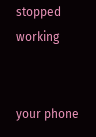stopped working


your phone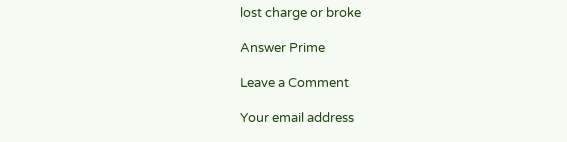lost charge or broke

Answer Prime

Leave a Comment

Your email address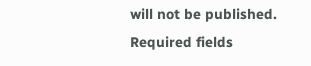will not be published. Required fields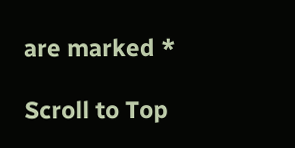are marked *

Scroll to Top